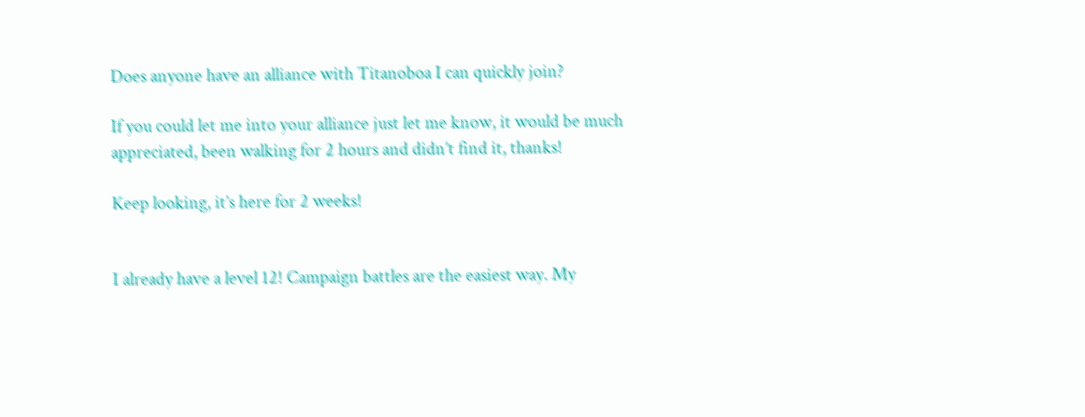Does anyone have an alliance with Titanoboa I can quickly join?

If you could let me into your alliance just let me know, it would be much appreciated, been walking for 2 hours and didn’t find it, thanks!

Keep looking, it’s here for 2 weeks!


I already have a level 12! Campaign battles are the easiest way. My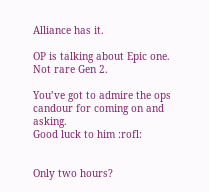Alliance has it.

OP is talking about Epic one. Not rare Gen 2.

You’ve got to admire the ops candour for coming on and asking.
Good luck to him :rofl:


Only two hours?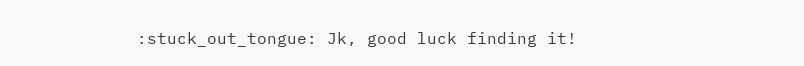:stuck_out_tongue: Jk, good luck finding it!